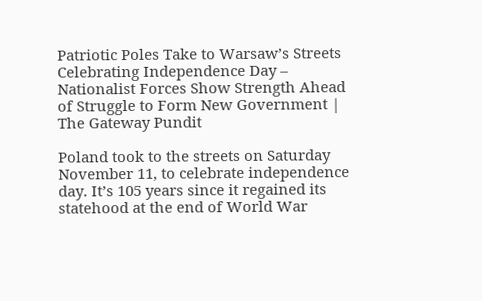Patriotic Poles Take to Warsaw’s Streets Celebrating Independence Day – Nationalist Forces Show Strength Ahead of Struggle to Form New Government | The Gateway Pundit

Poland took to the streets on Saturday November 11, to celebrate independence day. It’s 105 years since it regained its statehood at the end of World War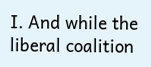I. And while the liberal coalition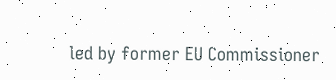led by former EU Commissioner